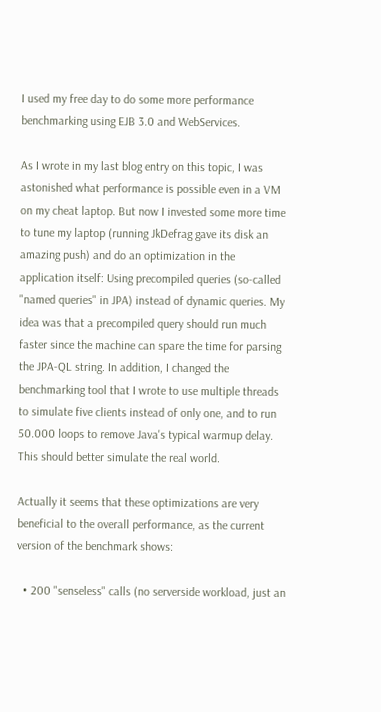I used my free day to do some more performance benchmarking using EJB 3.0 and WebServices.

As I wrote in my last blog entry on this topic, I was astonished what performance is possible even in a VM on my cheat laptop. But now I invested some more time to tune my laptop (running JkDefrag gave its disk an amazing push) and do an optimization in the application itself: Using precompiled queries (so-called "named queries" in JPA) instead of dynamic queries. My idea was that a precompiled query should run much faster since the machine can spare the time for parsing the JPA-QL string. In addition, I changed the benchmarking tool that I wrote to use multiple threads to simulate five clients instead of only one, and to run 50.000 loops to remove Java's typical warmup delay. This should better simulate the real world.

Actually it seems that these optimizations are very beneficial to the overall performance, as the current version of the benchmark shows:

  • 200 "senseless" calls (no serverside workload, just an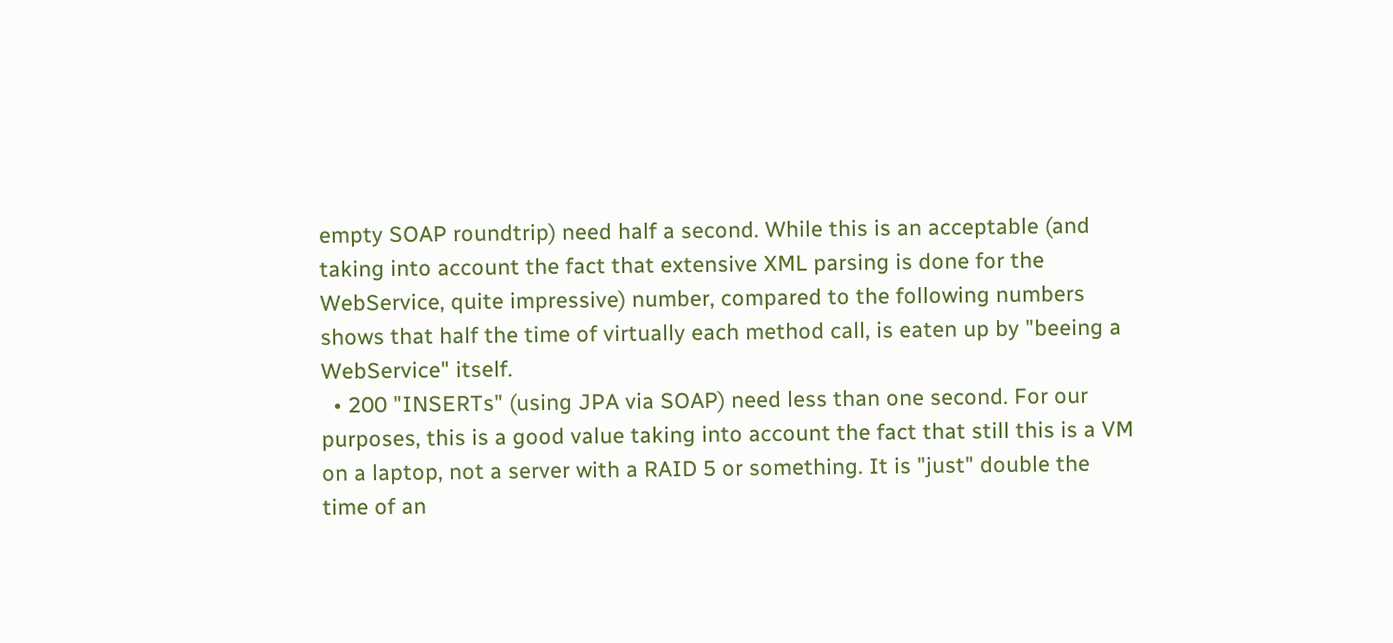empty SOAP roundtrip) need half a second. While this is an acceptable (and taking into account the fact that extensive XML parsing is done for the WebService, quite impressive) number, compared to the following numbers shows that half the time of virtually each method call, is eaten up by "beeing a WebService" itself.
  • 200 "INSERTs" (using JPA via SOAP) need less than one second. For our purposes, this is a good value taking into account the fact that still this is a VM on a laptop, not a server with a RAID 5 or something. It is "just" double the time of an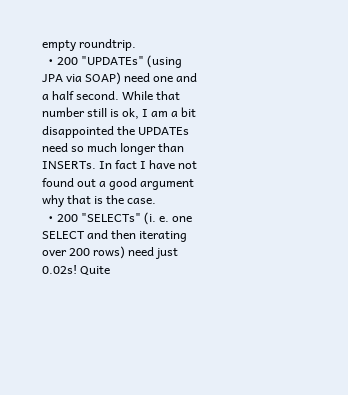empty roundtrip.
  • 200 "UPDATEs" (using JPA via SOAP) need one and a half second. While that number still is ok, I am a bit disappointed the UPDATEs need so much longer than INSERTs. In fact I have not found out a good argument why that is the case.
  • 200 "SELECTs" (i. e. one SELECT and then iterating over 200 rows) need just 0.02s! Quite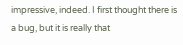impressive, indeed. I first thought there is a bug, but it is really that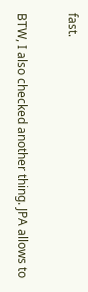fast.

BTW, I also checked another thing. JPA allows to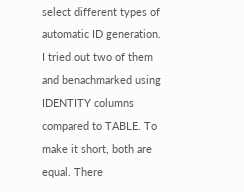select different types of automatic ID generation. I tried out two of them and benachmarked using IDENTITY columns compared to TABLE. To make it short, both are equal. There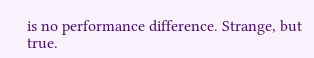is no performance difference. Strange, but true.